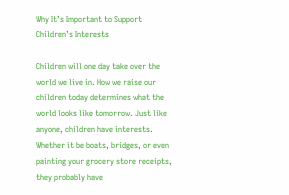Why It’s Important to Support Children’s Interests

Children will one day take over the world we live in. How we raise our children today determines what the world looks like tomorrow. Just like anyone, children have interests. Whether it be boats, bridges, or even painting your grocery store receipts, they probably have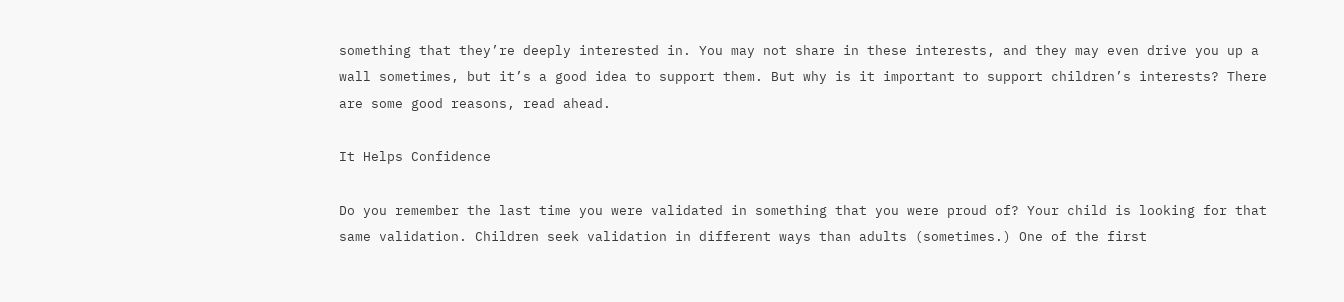something that they’re deeply interested in. You may not share in these interests, and they may even drive you up a wall sometimes, but it’s a good idea to support them. But why is it important to support children’s interests? There are some good reasons, read ahead.

It Helps Confidence

Do you remember the last time you were validated in something that you were proud of? Your child is looking for that same validation. Children seek validation in different ways than adults (sometimes.) One of the first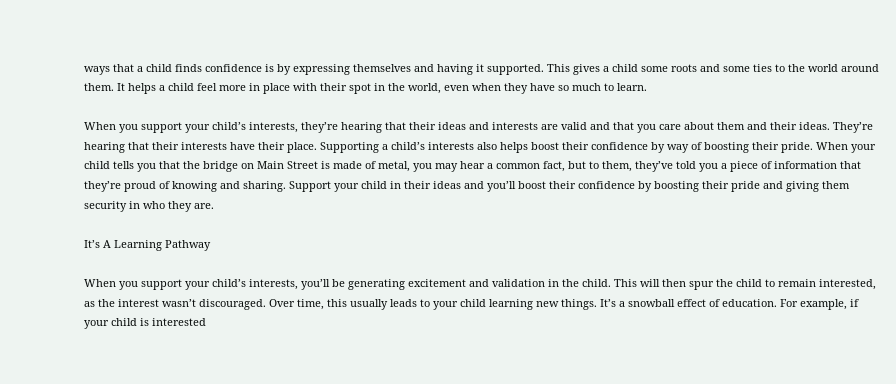ways that a child finds confidence is by expressing themselves and having it supported. This gives a child some roots and some ties to the world around them. It helps a child feel more in place with their spot in the world, even when they have so much to learn.

When you support your child’s interests, they’re hearing that their ideas and interests are valid and that you care about them and their ideas. They’re hearing that their interests have their place. Supporting a child’s interests also helps boost their confidence by way of boosting their pride. When your child tells you that the bridge on Main Street is made of metal, you may hear a common fact, but to them, they’ve told you a piece of information that they’re proud of knowing and sharing. Support your child in their ideas and you’ll boost their confidence by boosting their pride and giving them security in who they are.

It’s A Learning Pathway

When you support your child’s interests, you’ll be generating excitement and validation in the child. This will then spur the child to remain interested, as the interest wasn’t discouraged. Over time, this usually leads to your child learning new things. It’s a snowball effect of education. For example, if your child is interested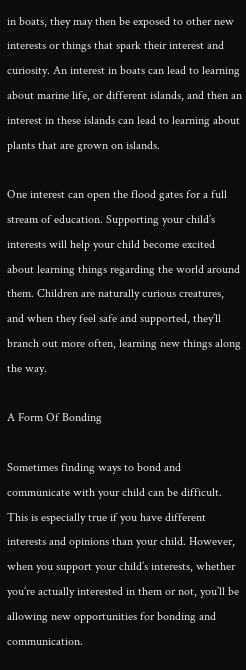in boats, they may then be exposed to other new interests or things that spark their interest and curiosity. An interest in boats can lead to learning about marine life, or different islands, and then an interest in these islands can lead to learning about plants that are grown on islands.

One interest can open the flood gates for a full stream of education. Supporting your child’s interests will help your child become excited about learning things regarding the world around them. Children are naturally curious creatures, and when they feel safe and supported, they’ll branch out more often, learning new things along the way.

A Form Of Bonding

Sometimes finding ways to bond and communicate with your child can be difficult. This is especially true if you have different interests and opinions than your child. However, when you support your child’s interests, whether you’re actually interested in them or not, you’ll be allowing new opportunities for bonding and communication.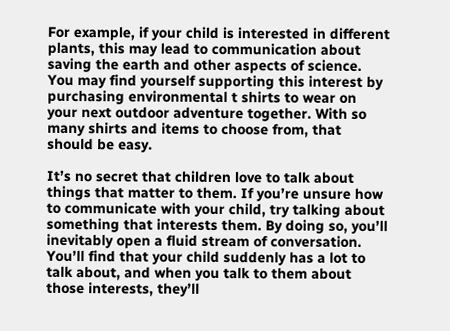For example, if your child is interested in different plants, this may lead to communication about saving the earth and other aspects of science. You may find yourself supporting this interest by purchasing environmental t shirts to wear on your next outdoor adventure together. With so many shirts and items to choose from, that should be easy.

It’s no secret that children love to talk about things that matter to them. If you’re unsure how to communicate with your child, try talking about something that interests them. By doing so, you’ll inevitably open a fluid stream of conversation. You’ll find that your child suddenly has a lot to talk about, and when you talk to them about those interests, they’ll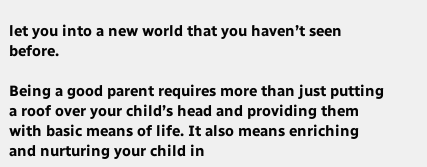let you into a new world that you haven’t seen before.

Being a good parent requires more than just putting a roof over your child’s head and providing them with basic means of life. It also means enriching and nurturing your child in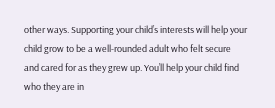other ways. Supporting your child’s interests will help your child grow to be a well-rounded adult who felt secure and cared for as they grew up. You’ll help your child find who they are in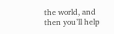the world, and then you’ll help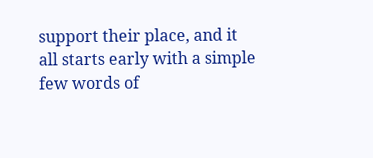support their place, and it all starts early with a simple few words of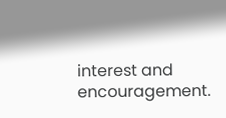interest and encouragement.